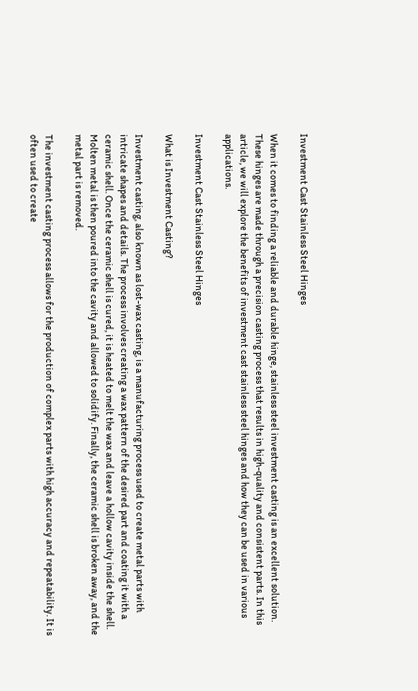Investment Cast Stainless Steel Hinges

When it comes to finding a reliable and durable hinge, stainless steel investment casting is an excellent solution. These hinges are made through a precision casting process that results in high-quality and consistent parts. In this article, we will explore the benefits of investment cast stainless steel hinges and how they can be used in various applications.

Investment Cast Stainless Steel Hinges

What is Investment Casting?

Investment casting, also known as lost-wax casting, is a manufacturing process used to create metal parts with intricate shapes and details. The process involves creating a wax pattern of the desired part and coating it with a ceramic shell. Once the ceramic shell is cured, it is heated to melt the wax and leave a hollow cavity inside the shell. Molten metal is then poured into the cavity and allowed to solidify. Finally, the ceramic shell is broken away, and the metal part is removed.

The investment casting process allows for the production of complex parts with high accuracy and repeatability. It is often used to create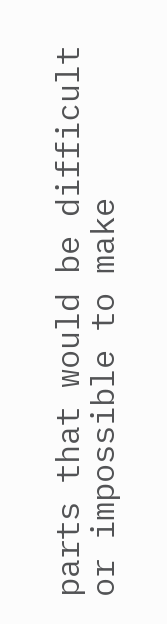parts that would be difficult or impossible to make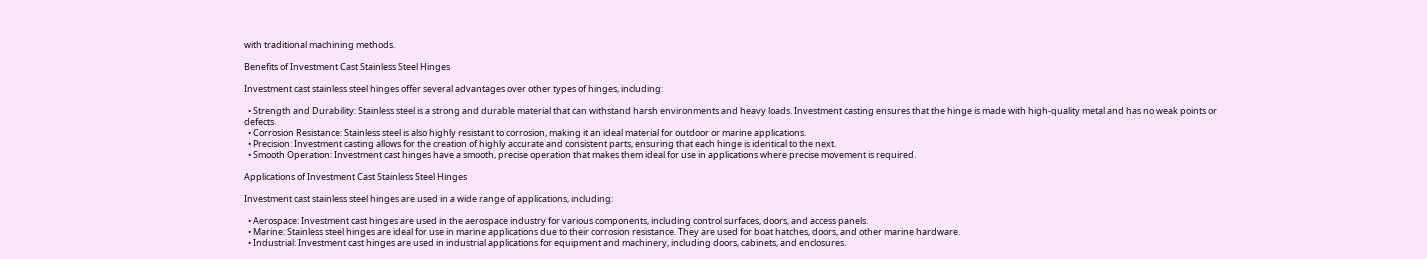with traditional machining methods.

Benefits of Investment Cast Stainless Steel Hinges

Investment cast stainless steel hinges offer several advantages over other types of hinges, including:

  • Strength and Durability: Stainless steel is a strong and durable material that can withstand harsh environments and heavy loads. Investment casting ensures that the hinge is made with high-quality metal and has no weak points or defects.
  • Corrosion Resistance: Stainless steel is also highly resistant to corrosion, making it an ideal material for outdoor or marine applications.
  • Precision: Investment casting allows for the creation of highly accurate and consistent parts, ensuring that each hinge is identical to the next.
  • Smooth Operation: Investment cast hinges have a smooth, precise operation that makes them ideal for use in applications where precise movement is required.

Applications of Investment Cast Stainless Steel Hinges

Investment cast stainless steel hinges are used in a wide range of applications, including:

  • Aerospace: Investment cast hinges are used in the aerospace industry for various components, including control surfaces, doors, and access panels.
  • Marine: Stainless steel hinges are ideal for use in marine applications due to their corrosion resistance. They are used for boat hatches, doors, and other marine hardware.
  • Industrial: Investment cast hinges are used in industrial applications for equipment and machinery, including doors, cabinets, and enclosures.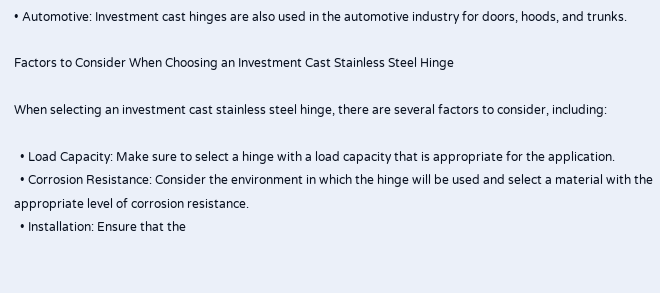• Automotive: Investment cast hinges are also used in the automotive industry for doors, hoods, and trunks.

Factors to Consider When Choosing an Investment Cast Stainless Steel Hinge

When selecting an investment cast stainless steel hinge, there are several factors to consider, including:

  • Load Capacity: Make sure to select a hinge with a load capacity that is appropriate for the application.
  • Corrosion Resistance: Consider the environment in which the hinge will be used and select a material with the appropriate level of corrosion resistance.
  • Installation: Ensure that the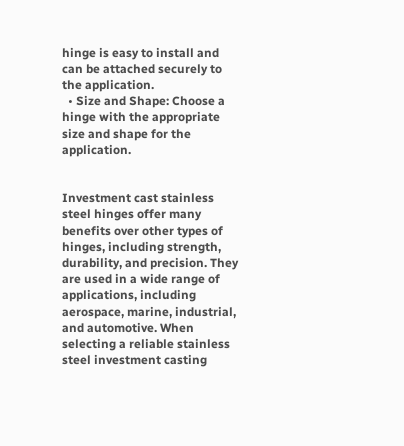hinge is easy to install and can be attached securely to the application.
  • Size and Shape: Choose a hinge with the appropriate size and shape for the application.


Investment cast stainless steel hinges offer many benefits over other types of hinges, including strength, durability, and precision. They are used in a wide range of applications, including aerospace, marine, industrial, and automotive. When selecting a reliable stainless steel investment casting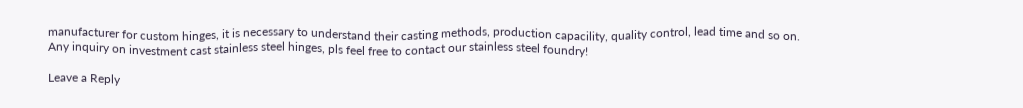manufacturer for custom hinges, it is necessary to understand their casting methods, production capacility, quality control, lead time and so on. Any inquiry on investment cast stainless steel hinges, pls feel free to contact our stainless steel foundry!

Leave a Reply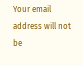Your email address will not be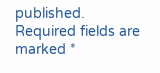published. Required fields are marked *